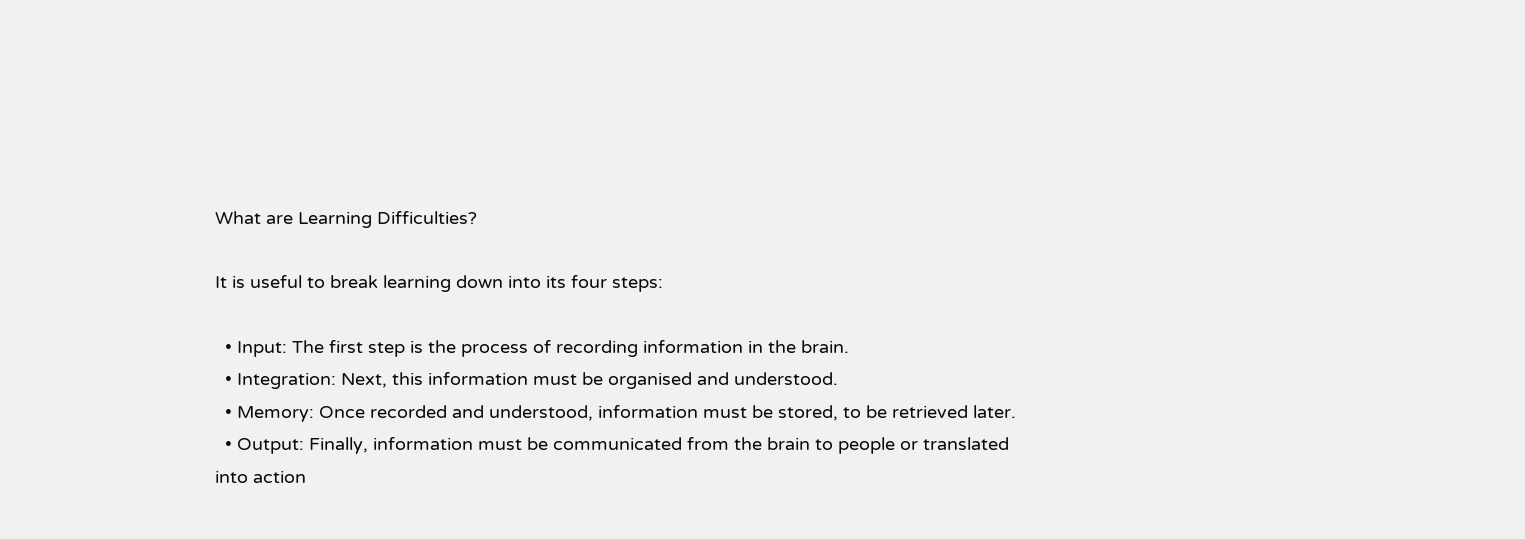What are Learning Difficulties?

It is useful to break learning down into its four steps:

  • Input: The first step is the process of recording information in the brain.
  • Integration: Next, this information must be organised and understood.
  • Memory: Once recorded and understood, information must be stored, to be retrieved later.
  • Output: Finally, information must be communicated from the brain to people or translated into action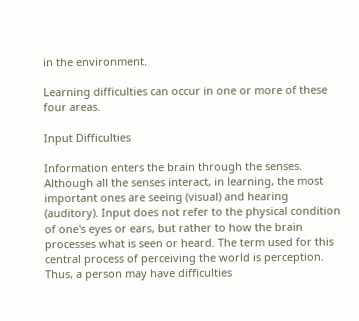in the environment.

Learning difficulties can occur in one or more of these four areas.

Input Difficulties

Information enters the brain through the senses. Although all the senses interact, in learning, the most important ones are seeing (visual) and hearing (auditory). Input does not refer to the physical condition of one's eyes or ears, but rather to how the brain processes what is seen or heard. The term used for this central process of perceiving the world is perception. Thus, a person may have difficulties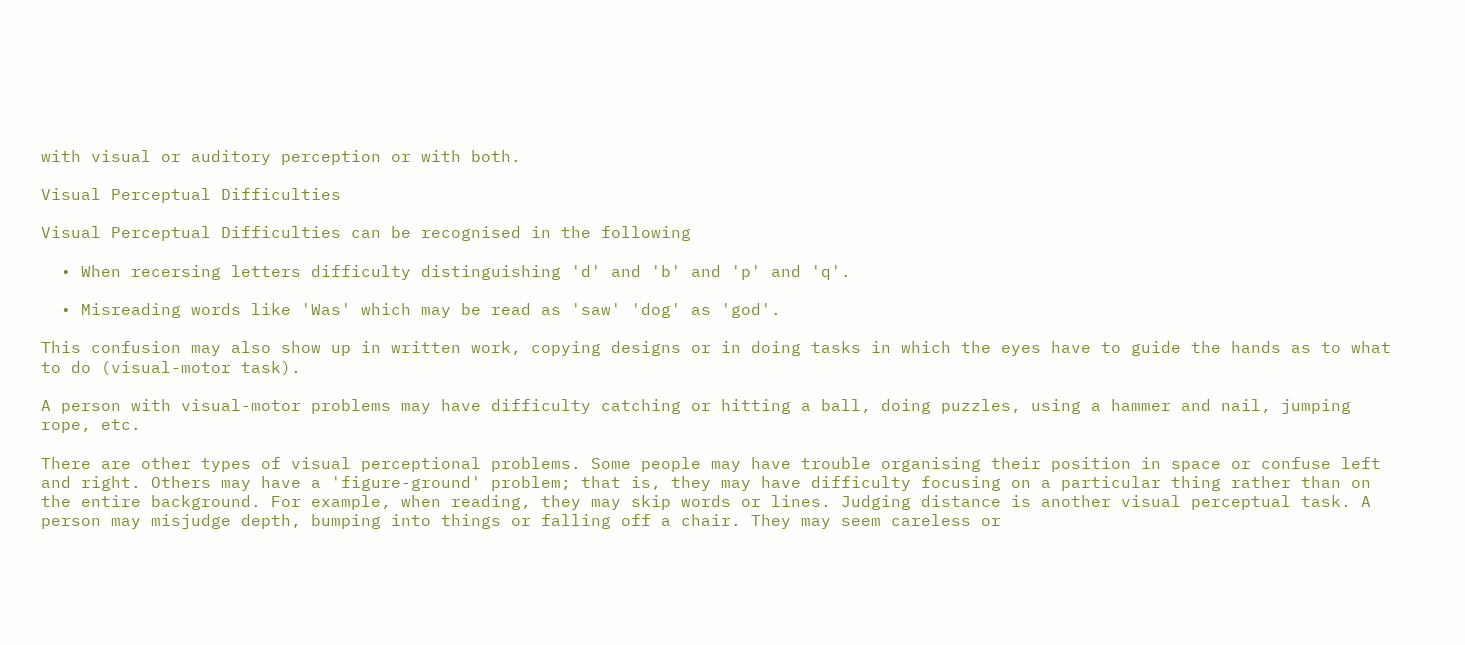with visual or auditory perception or with both.

Visual Perceptual Difficulties

Visual Perceptual Difficulties can be recognised in the following

  • When recersing letters difficulty distinguishing 'd' and 'b' and 'p' and 'q'.

  • Misreading words like 'Was' which may be read as 'saw' 'dog' as 'god'.

This confusion may also show up in written work, copying designs or in doing tasks in which the eyes have to guide the hands as to what to do (visual-motor task).

A person with visual-motor problems may have difficulty catching or hitting a ball, doing puzzles, using a hammer and nail, jumping rope, etc.

There are other types of visual perceptional problems. Some people may have trouble organising their position in space or confuse left and right. Others may have a 'figure-ground' problem; that is, they may have difficulty focusing on a particular thing rather than on the entire background. For example, when reading, they may skip words or lines. Judging distance is another visual perceptual task. A person may misjudge depth, bumping into things or falling off a chair. They may seem careless or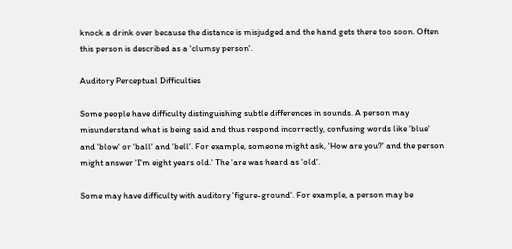knock a drink over because the distance is misjudged and the hand gets there too soon. Often this person is described as a 'clumsy person'.

Auditory Perceptual Difficulties

Some people have difficulty distinguishing subtle differences in sounds. A person may misunderstand what is being said and thus respond incorrectly, confusing words like 'blue' and 'blow' or 'ball' and 'bell'. For example, someone might ask, 'How are you?' and the person might answer 'I'm eight years old.' The 'are was heard as 'old'.

Some may have difficulty with auditory 'figure-ground'. For example, a person may be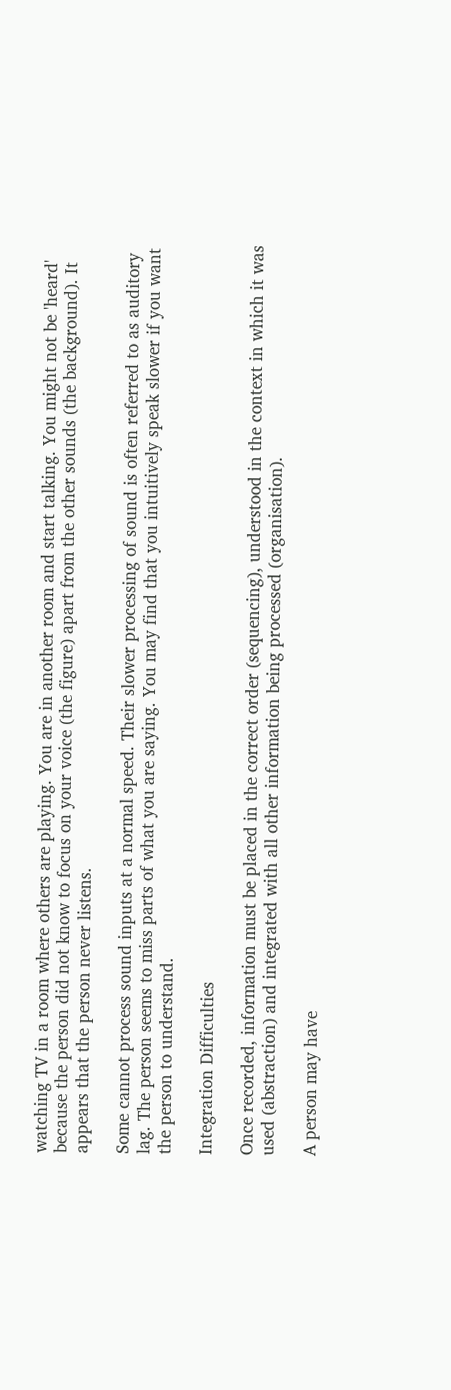watching TV in a room where others are playing. You are in another room and start talking. You might not be 'heard' because the person did not know to focus on your voice (the figure) apart from the other sounds (the background). It appears that the person never listens.

Some cannot process sound inputs at a normal speed. Their slower processing of sound is often referred to as auditory lag. The person seems to miss parts of what you are saying. You may find that you intuitively speak slower if you want the person to understand.

Integration Difficulties

Once recorded, information must be placed in the correct order (sequencing), understood in the context in which it was used (abstraction) and integrated with all other information being processed (organisation).

A person may have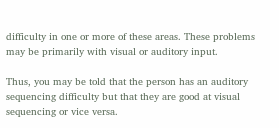difficulty in one or more of these areas. These problems may be primarily with visual or auditory input.

Thus, you may be told that the person has an auditory sequencing difficulty but that they are good at visual sequencing or vice versa.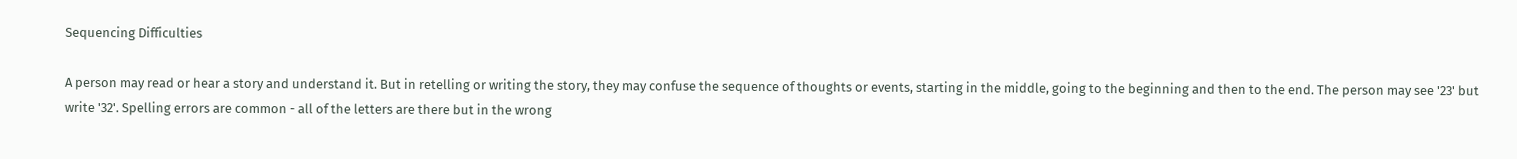Sequencing Difficulties

A person may read or hear a story and understand it. But in retelling or writing the story, they may confuse the sequence of thoughts or events, starting in the middle, going to the beginning and then to the end. The person may see '23' but write '32'. Spelling errors are common - all of the letters are there but in the wrong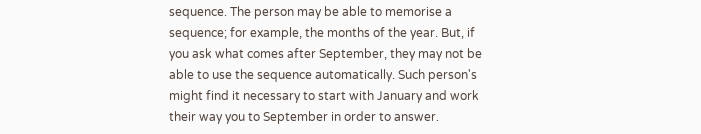sequence. The person may be able to memorise a sequence; for example, the months of the year. But, if you ask what comes after September, they may not be able to use the sequence automatically. Such person's might find it necessary to start with January and work their way you to September in order to answer.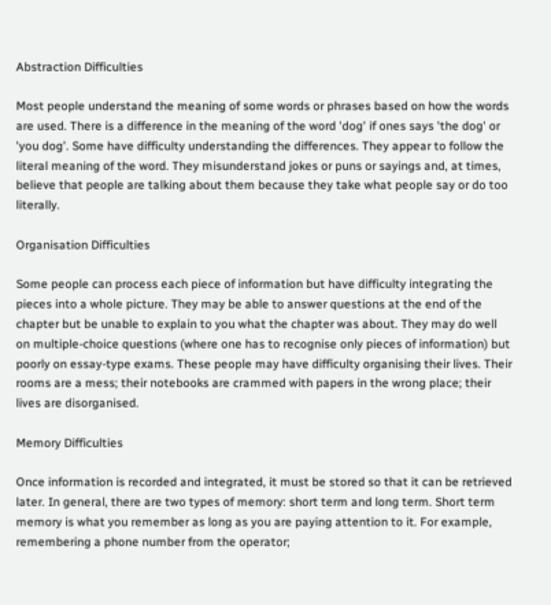Abstraction Difficulties

Most people understand the meaning of some words or phrases based on how the words are used. There is a difference in the meaning of the word 'dog' if ones says 'the dog' or 'you dog'. Some have difficulty understanding the differences. They appear to follow the literal meaning of the word. They misunderstand jokes or puns or sayings and, at times, believe that people are talking about them because they take what people say or do too literally.

Organisation Difficulties

Some people can process each piece of information but have difficulty integrating the pieces into a whole picture. They may be able to answer questions at the end of the chapter but be unable to explain to you what the chapter was about. They may do well on multiple-choice questions (where one has to recognise only pieces of information) but poorly on essay-type exams. These people may have difficulty organising their lives. Their rooms are a mess; their notebooks are crammed with papers in the wrong place; their lives are disorganised.

Memory Difficulties

Once information is recorded and integrated, it must be stored so that it can be retrieved later. In general, there are two types of memory: short term and long term. Short term memory is what you remember as long as you are paying attention to it. For example, remembering a phone number from the operator;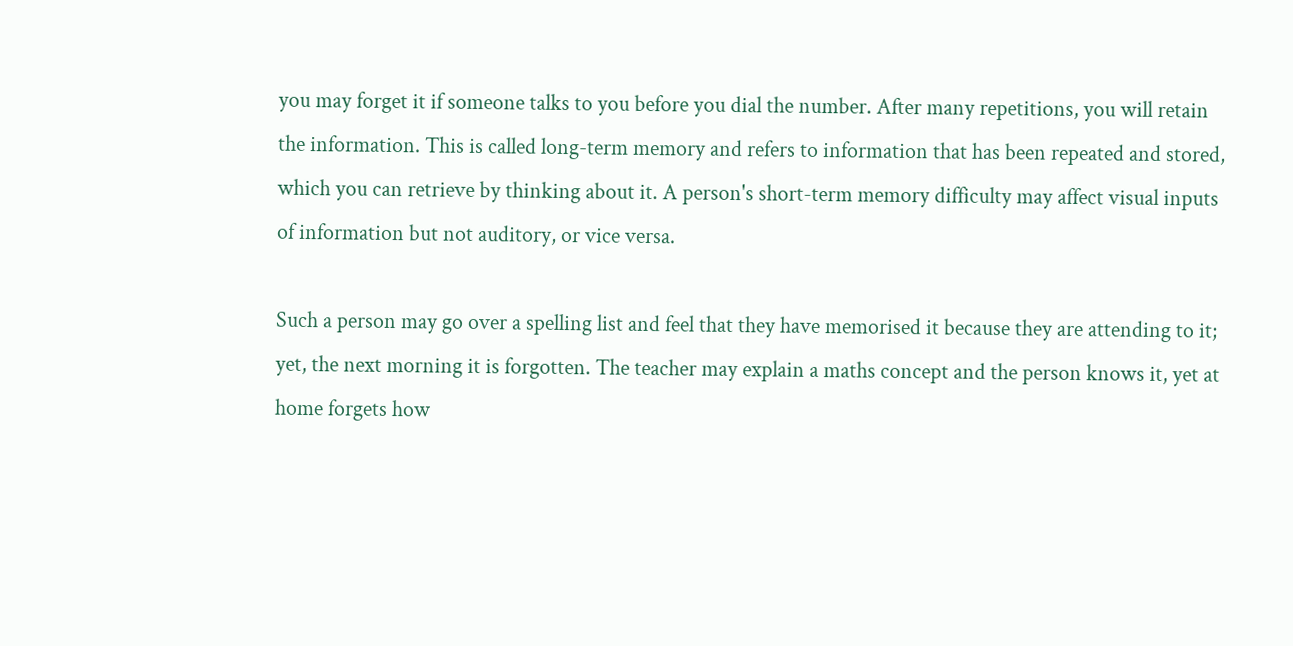you may forget it if someone talks to you before you dial the number. After many repetitions, you will retain the information. This is called long-term memory and refers to information that has been repeated and stored, which you can retrieve by thinking about it. A person's short-term memory difficulty may affect visual inputs of information but not auditory, or vice versa.

Such a person may go over a spelling list and feel that they have memorised it because they are attending to it; yet, the next morning it is forgotten. The teacher may explain a maths concept and the person knows it, yet at home forgets how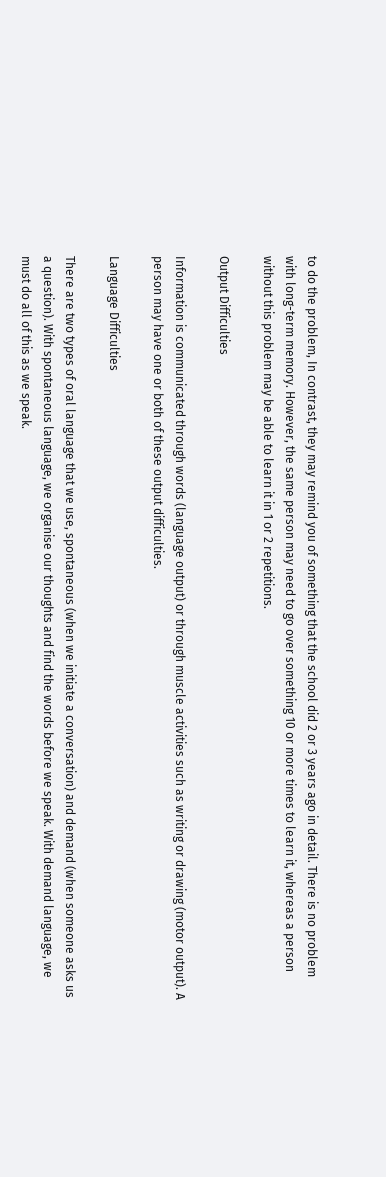to do the problem, In contrast, they may remind you of something that the school did 2 or 3 years ago in detail. There is no problem with long-term memory. However, the same person may need to go over something 10 or more times to learn it, whereas a person without this problem may be able to learn it in 1 or 2 repetitions.

Output Difficulties

Information is communicated through words (language output) or through muscle activities such as writing or drawing (motor output). A person may have one or both of these output difficulties.

Language Difficulties

There are two types of oral language that we use, spontaneous (when we initiate a conversation) and demand (when someone asks us a question). With spontaneous language, we organise our thoughts and find the words before we speak. With demand language, we must do all of this as we speak.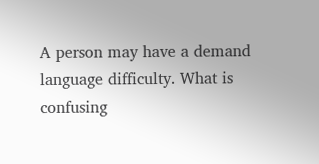A person may have a demand language difficulty. What is confusing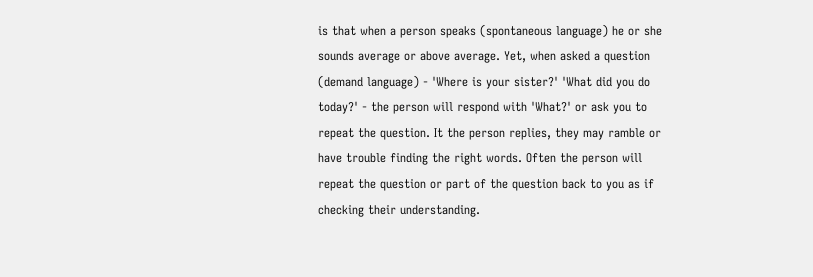is that when a person speaks (spontaneous language) he or she sounds average or above average. Yet, when asked a question (demand language) - 'Where is your sister?' 'What did you do today?' - the person will respond with 'What?' or ask you to repeat the question. It the person replies, they may ramble or have trouble finding the right words. Often the person will repeat the question or part of the question back to you as if checking their understanding.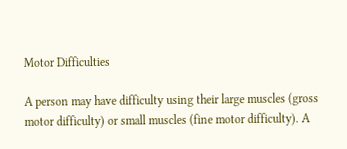Motor Difficulties

A person may have difficulty using their large muscles (gross motor difficulty) or small muscles (fine motor difficulty). A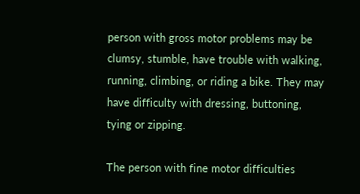person with gross motor problems may be clumsy, stumble, have trouble with walking, running, climbing, or riding a bike. They may have difficulty with dressing, buttoning, tying or zipping.

The person with fine motor difficulties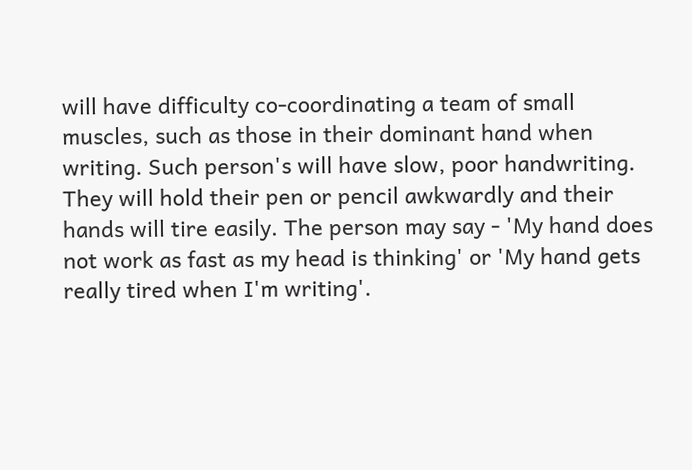will have difficulty co-coordinating a team of small muscles, such as those in their dominant hand when writing. Such person's will have slow, poor handwriting. They will hold their pen or pencil awkwardly and their hands will tire easily. The person may say - 'My hand does not work as fast as my head is thinking' or 'My hand gets really tired when I'm writing'.